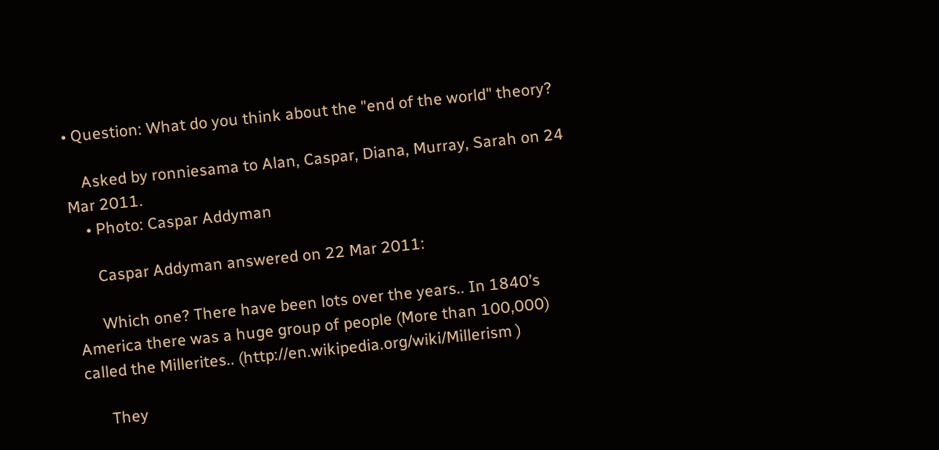• Question: What do you think about the "end of the world" theory?

    Asked by ronniesama to Alan, Caspar, Diana, Murray, Sarah on 24 Mar 2011.
    • Photo: Caspar Addyman

      Caspar Addyman answered on 22 Mar 2011:

      Which one? There have been lots over the years.. In 1840’s America there was a huge group of people (More than 100,000) called the Millerites.. (http://en.wikipedia.org/wiki/Millerism )

      They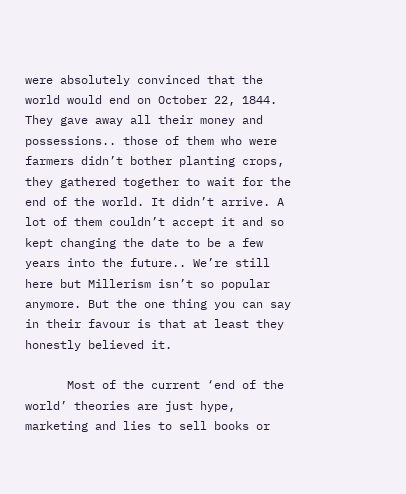were absolutely convinced that the world would end on October 22, 1844. They gave away all their money and possessions.. those of them who were farmers didn’t bother planting crops, they gathered together to wait for the end of the world. It didn’t arrive. A lot of them couldn’t accept it and so kept changing the date to be a few years into the future.. We’re still here but Millerism isn’t so popular anymore. But the one thing you can say in their favour is that at least they honestly believed it.

      Most of the current ‘end of the world’ theories are just hype, marketing and lies to sell books or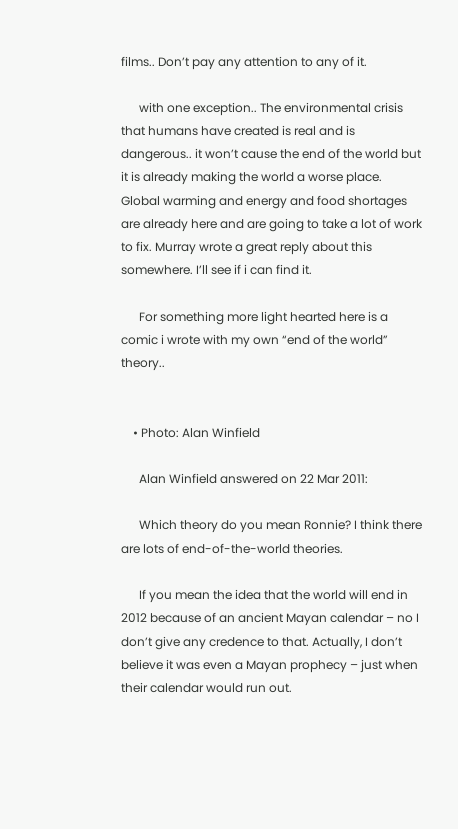films.. Don’t pay any attention to any of it.

      with one exception.. The environmental crisis that humans have created is real and is dangerous.. it won’t cause the end of the world but it is already making the world a worse place. Global warming and energy and food shortages are already here and are going to take a lot of work to fix. Murray wrote a great reply about this somewhere. I’ll see if i can find it.

      For something more light hearted here is a comic i wrote with my own “end of the world” theory..


    • Photo: Alan Winfield

      Alan Winfield answered on 22 Mar 2011:

      Which theory do you mean Ronnie? I think there are lots of end-of-the-world theories.

      If you mean the idea that the world will end in 2012 because of an ancient Mayan calendar – no I don’t give any credence to that. Actually, I don’t believe it was even a Mayan prophecy – just when their calendar would run out.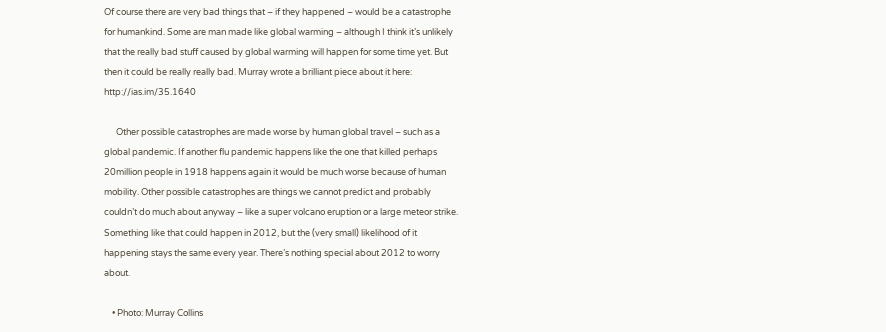Of course there are very bad things that – if they happened – would be a catastrophe for humankind. Some are man made like global warming – although I think it’s unlikely that the really bad stuff caused by global warming will happen for some time yet. But then it could be really really bad. Murray wrote a brilliant piece about it here: http://ias.im/35.1640

      Other possible catastrophes are made worse by human global travel – such as a global pandemic. If another flu pandemic happens like the one that killed perhaps 20million people in 1918 happens again it would be much worse because of human mobility. Other possible catastrophes are things we cannot predict and probably couldn’t do much about anyway – like a super volcano eruption or a large meteor strike. Something like that could happen in 2012, but the (very small) likelihood of it happening stays the same every year. There’s nothing special about 2012 to worry about.

    • Photo: Murray Collins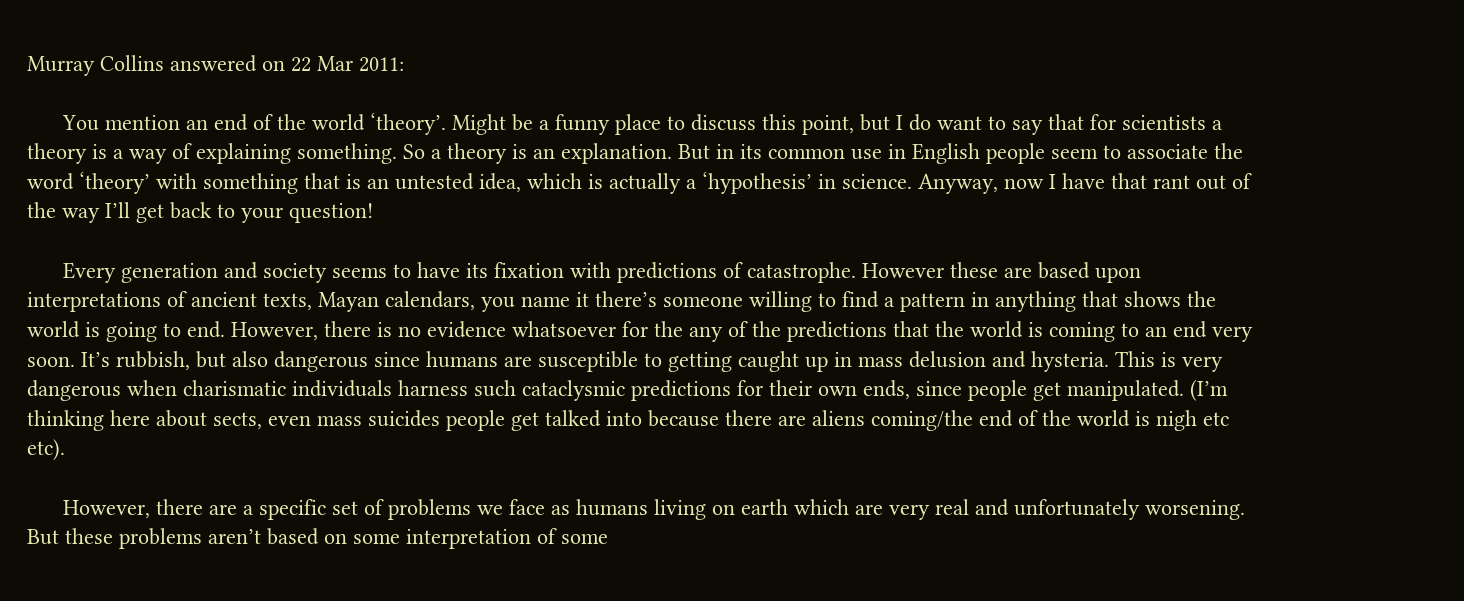Murray Collins answered on 22 Mar 2011:

      You mention an end of the world ‘theory’. Might be a funny place to discuss this point, but I do want to say that for scientists a theory is a way of explaining something. So a theory is an explanation. But in its common use in English people seem to associate the word ‘theory’ with something that is an untested idea, which is actually a ‘hypothesis’ in science. Anyway, now I have that rant out of the way I’ll get back to your question!

      Every generation and society seems to have its fixation with predictions of catastrophe. However these are based upon interpretations of ancient texts, Mayan calendars, you name it there’s someone willing to find a pattern in anything that shows the world is going to end. However, there is no evidence whatsoever for the any of the predictions that the world is coming to an end very soon. It’s rubbish, but also dangerous since humans are susceptible to getting caught up in mass delusion and hysteria. This is very dangerous when charismatic individuals harness such cataclysmic predictions for their own ends, since people get manipulated. (I’m thinking here about sects, even mass suicides people get talked into because there are aliens coming/the end of the world is nigh etc etc).

      However, there are a specific set of problems we face as humans living on earth which are very real and unfortunately worsening. But these problems aren’t based on some interpretation of some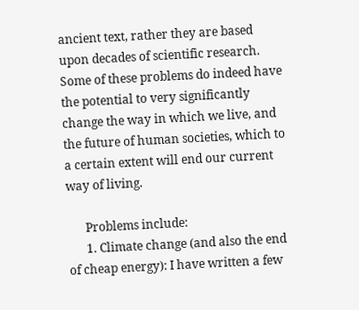ancient text, rather they are based upon decades of scientific research. Some of these problems do indeed have the potential to very significantly change the way in which we live, and the future of human societies, which to a certain extent will end our current way of living.

      Problems include:
      1. Climate change (and also the end of cheap energy): I have written a few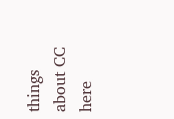things about CC here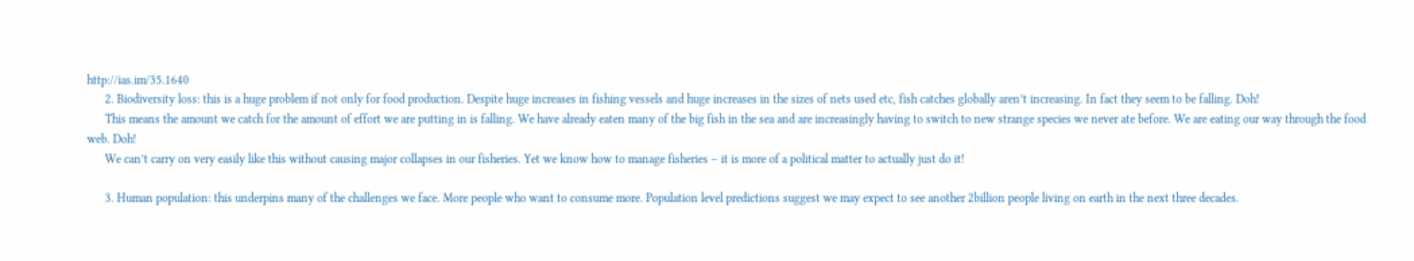http://ias.im/35.1640
      2. Biodiversity loss: this is a huge problem if not only for food production. Despite huge increases in fishing vessels and huge increases in the sizes of nets used etc, fish catches globally aren’t increasing. In fact they seem to be falling. Doh!
      This means the amount we catch for the amount of effort we are putting in is falling. We have already eaten many of the big fish in the sea and are increasingly having to switch to new strange species we never ate before. We are eating our way through the food web. Doh!
      We can’t carry on very easily like this without causing major collapses in our fisheries. Yet we know how to manage fisheries – it is more of a political matter to actually just do it!

      3. Human population: this underpins many of the challenges we face. More people who want to consume more. Population level predictions suggest we may expect to see another 2billion people living on earth in the next three decades.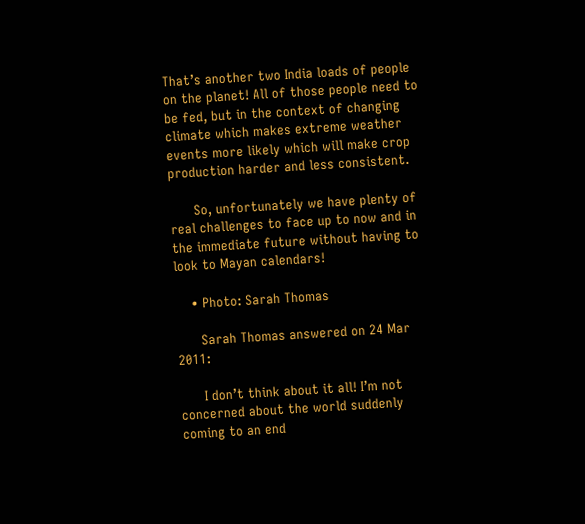That’s another two India loads of people on the planet! All of those people need to be fed, but in the context of changing climate which makes extreme weather events more likely which will make crop production harder and less consistent.

      So, unfortunately we have plenty of real challenges to face up to now and in the immediate future without having to look to Mayan calendars!

    • Photo: Sarah Thomas

      Sarah Thomas answered on 24 Mar 2011:

      I don’t think about it all! I’m not concerned about the world suddenly coming to an end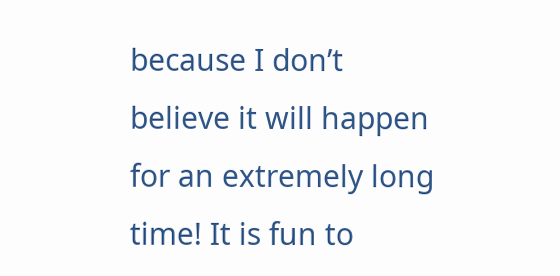because I don’t believe it will happen for an extremely long time! It is fun to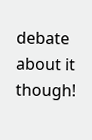debate about it though!